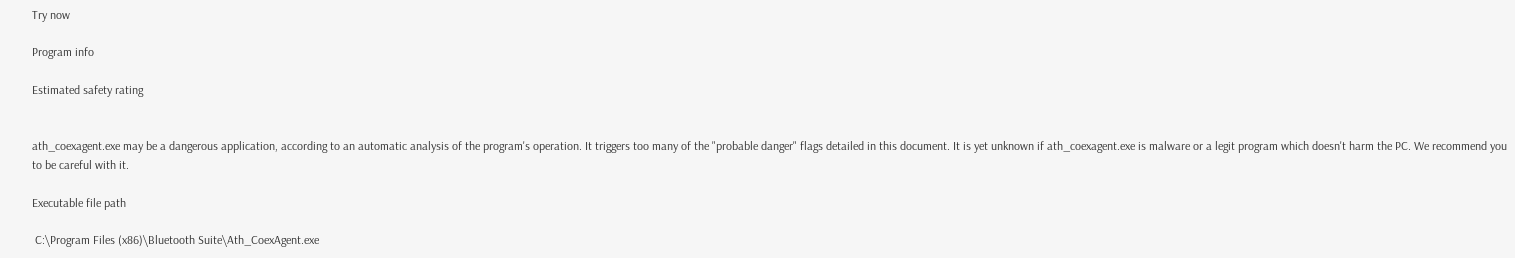Try now

Program info

Estimated safety rating


ath_coexagent.exe may be a dangerous application, according to an automatic analysis of the program's operation. It triggers too many of the "probable danger" flags detailed in this document. It is yet unknown if ath_coexagent.exe is malware or a legit program which doesn't harm the PC. We recommend you to be careful with it.

Executable file path

 C:\Program Files (x86)\Bluetooth Suite\Ath_CoexAgent.exe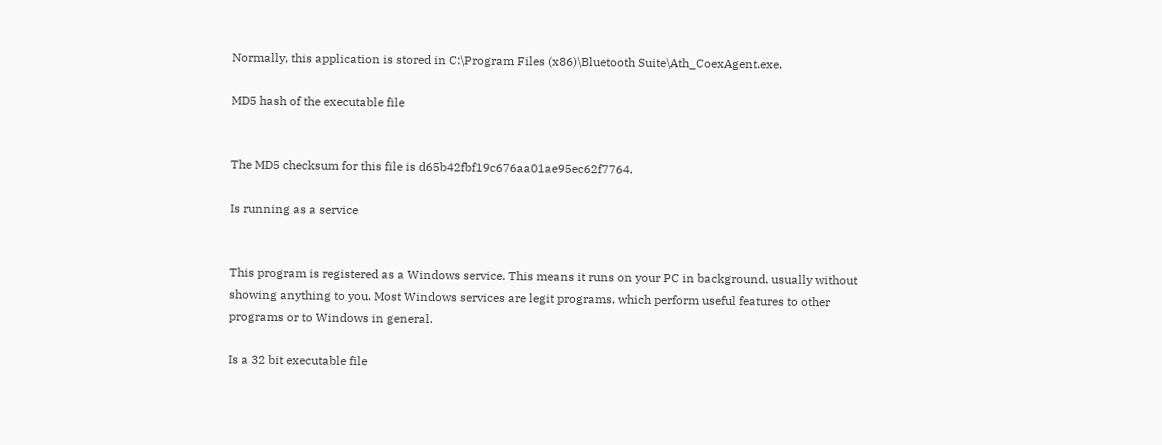Normally, this application is stored in C:\Program Files (x86)\Bluetooth Suite\Ath_CoexAgent.exe.

MD5 hash of the executable file


The MD5 checksum for this file is d65b42fbf19c676aa01ae95ec62f7764.

Is running as a service


This program is registered as a Windows service. This means it runs on your PC in background, usually without showing anything to you. Most Windows services are legit programs, which perform useful features to other programs or to Windows in general.

Is a 32 bit executable file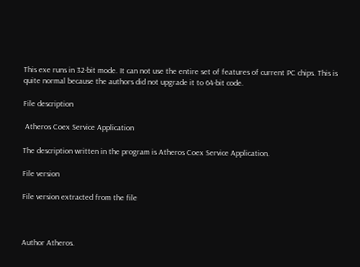This exe runs in 32-bit mode. It can not use the entire set of features of current PC chips. This is quite normal because the authors did not upgrade it to 64-bit code.

File description

 Atheros Coex Service Application

The description written in the program is Atheros Coex Service Application.

File version

File version extracted from the file



Author Atheros.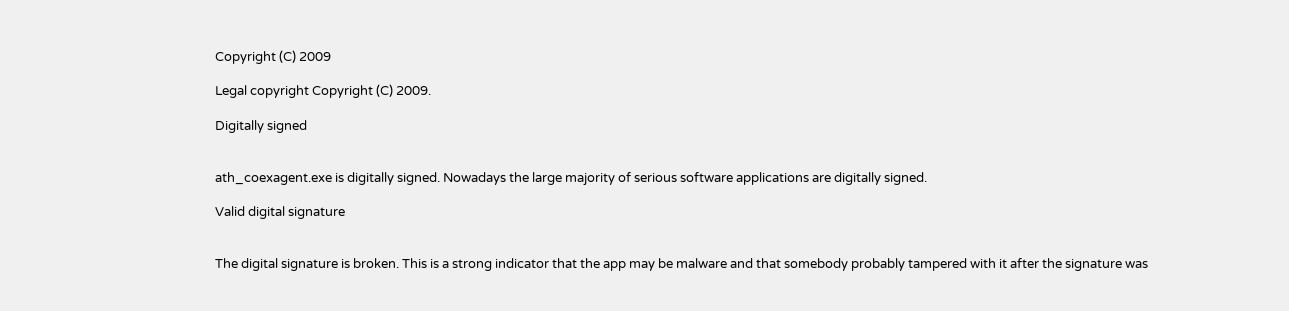Copyright (C) 2009

Legal copyright Copyright (C) 2009.

Digitally signed


ath_coexagent.exe is digitally signed. Nowadays the large majority of serious software applications are digitally signed.

Valid digital signature


The digital signature is broken. This is a strong indicator that the app may be malware and that somebody probably tampered with it after the signature was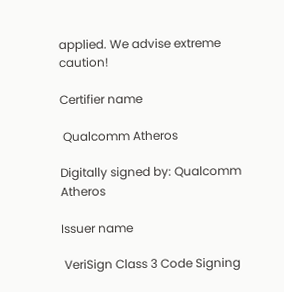applied. We advise extreme caution!

Certifier name

 Qualcomm Atheros

Digitally signed by: Qualcomm Atheros

Issuer name

 VeriSign Class 3 Code Signing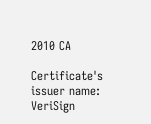2010 CA

Certificate's issuer name: VeriSign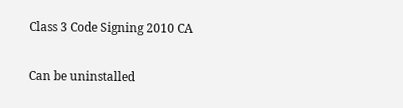Class 3 Code Signing 2010 CA

Can be uninstalled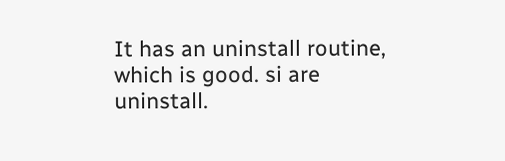It has an uninstall routine, which is good. si are uninstall.